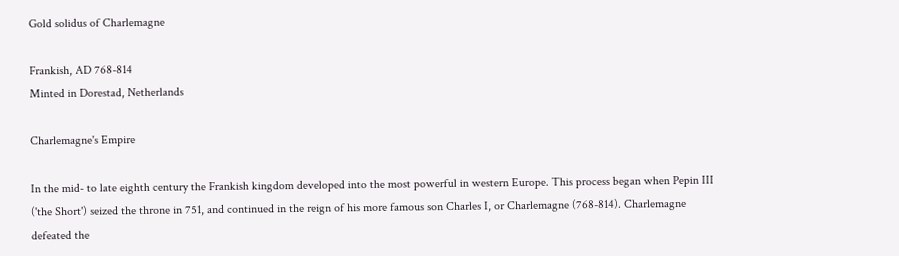Gold solidus of Charlemagne

Frankish, AD 768-814
Minted in Dorestad, Netherlands

Charlemagne's Empire

In the mid- to late eighth century the Frankish kingdom developed into the most powerful in western Europe. This process began when Pepin III ('the Short') seized the throne in 751, and continued in the reign of his more famous son Charles I, or Charlemagne (768-814). Charlemagne defeated the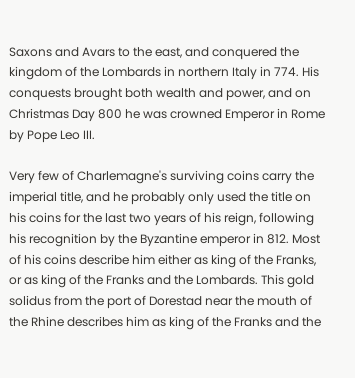Saxons and Avars to the east, and conquered the kingdom of the Lombards in northern Italy in 774. His conquests brought both wealth and power, and on Christmas Day 800 he was crowned Emperor in Rome by Pope Leo III.

Very few of Charlemagne's surviving coins carry the imperial title, and he probably only used the title on his coins for the last two years of his reign, following his recognition by the Byzantine emperor in 812. Most of his coins describe him either as king of the Franks, or as king of the Franks and the Lombards. This gold solidus from the port of Dorestad near the mouth of the Rhine describes him as king of the Franks and the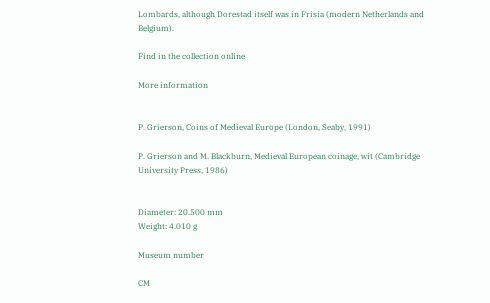Lombards, although Dorestad itself was in Frisia (modern Netherlands and Belgium).

Find in the collection online

More information


P. Grierson, Coins of Medieval Europe (London, Seaby, 1991)

P. Grierson and M. Blackburn, Medieval European coinage, wit (Cambridge University Press, 1986)


Diameter: 20.500 mm
Weight: 4.010 g

Museum number

CM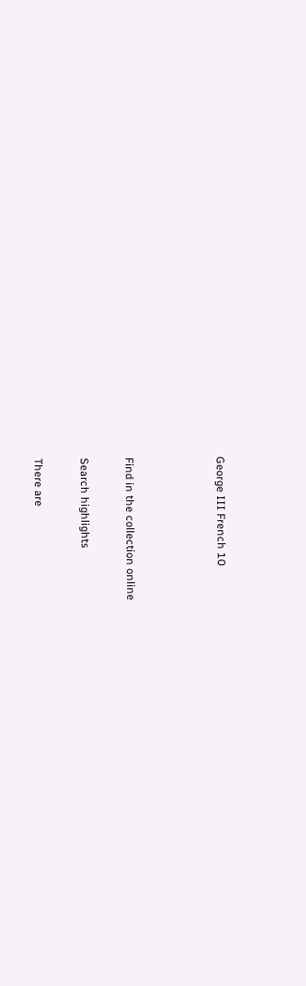George III French 10



Find in the collection online

Search highlights

There are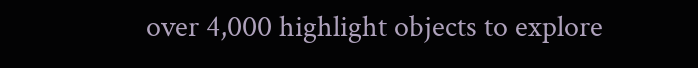over 4,000 highlight objects to explore